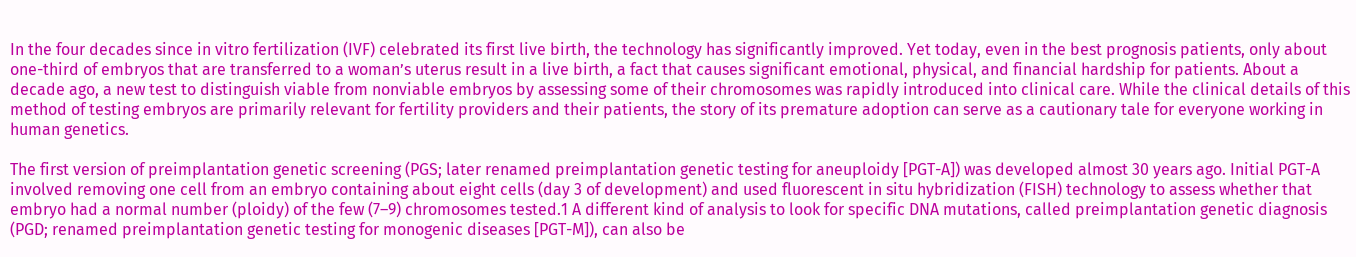In the four decades since in vitro fertilization (IVF) celebrated its first live birth, the technology has significantly improved. Yet today, even in the best prognosis patients, only about one-third of embryos that are transferred to a woman’s uterus result in a live birth, a fact that causes significant emotional, physical, and financial hardship for patients. About a decade ago, a new test to distinguish viable from nonviable embryos by assessing some of their chromosomes was rapidly introduced into clinical care. While the clinical details of this method of testing embryos are primarily relevant for fertility providers and their patients, the story of its premature adoption can serve as a cautionary tale for everyone working in human genetics.

The first version of preimplantation genetic screening (PGS; later renamed preimplantation genetic testing for aneuploidy [PGT-A]) was developed almost 30 years ago. Initial PGT-A involved removing one cell from an embryo containing about eight cells (day 3 of development) and used fluorescent in situ hybridization (FISH) technology to assess whether that embryo had a normal number (ploidy) of the few (7–9) chromosomes tested.1 A different kind of analysis to look for specific DNA mutations, called preimplantation genetic diagnosis (PGD; renamed preimplantation genetic testing for monogenic diseases [PGT-M]), can also be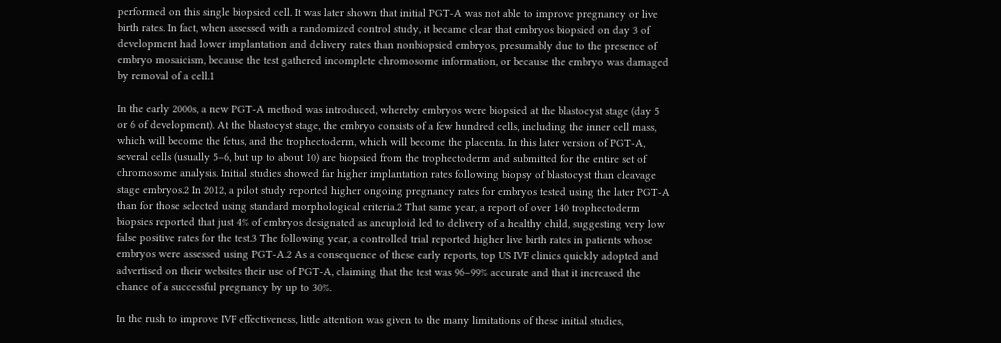performed on this single biopsied cell. It was later shown that initial PGT-A was not able to improve pregnancy or live birth rates. In fact, when assessed with a randomized control study, it became clear that embryos biopsied on day 3 of development had lower implantation and delivery rates than nonbiopsied embryos, presumably due to the presence of embryo mosaicism, because the test gathered incomplete chromosome information, or because the embryo was damaged by removal of a cell.1

In the early 2000s, a new PGT-A method was introduced, whereby embryos were biopsied at the blastocyst stage (day 5 or 6 of development). At the blastocyst stage, the embryo consists of a few hundred cells, including the inner cell mass, which will become the fetus, and the trophectoderm, which will become the placenta. In this later version of PGT-A, several cells (usually 5–6, but up to about 10) are biopsied from the trophectoderm and submitted for the entire set of chromosome analysis. Initial studies showed far higher implantation rates following biopsy of blastocyst than cleavage stage embryos.2 In 2012, a pilot study reported higher ongoing pregnancy rates for embryos tested using the later PGT-A than for those selected using standard morphological criteria.2 That same year, a report of over 140 trophectoderm biopsies reported that just 4% of embryos designated as aneuploid led to delivery of a healthy child, suggesting very low false positive rates for the test.3 The following year, a controlled trial reported higher live birth rates in patients whose embryos were assessed using PGT-A.2 As a consequence of these early reports, top US IVF clinics quickly adopted and advertised on their websites their use of PGT-A, claiming that the test was 96–99% accurate and that it increased the chance of a successful pregnancy by up to 30%.

In the rush to improve IVF effectiveness, little attention was given to the many limitations of these initial studies,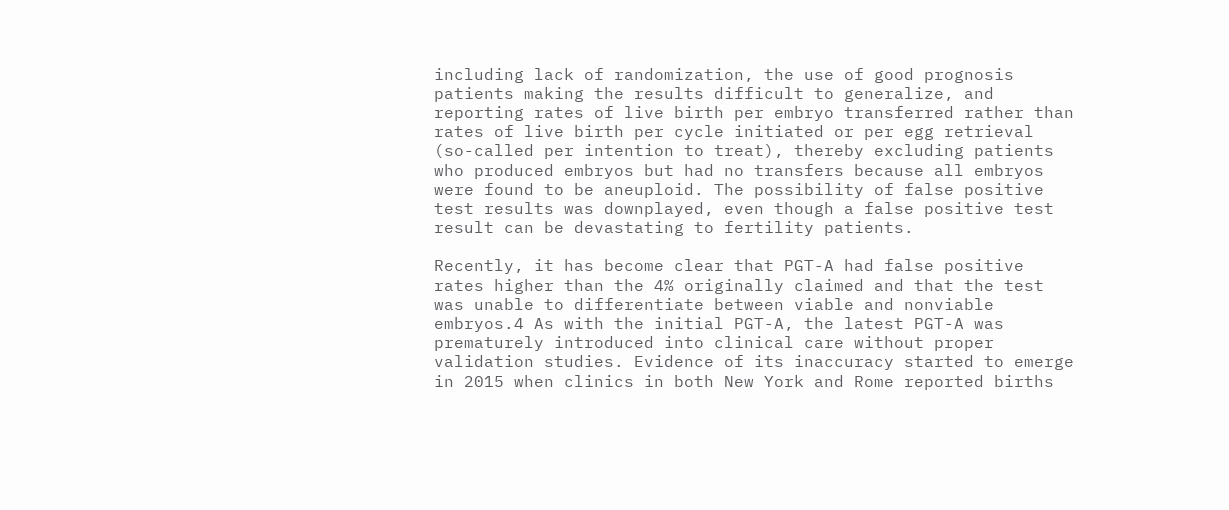including lack of randomization, the use of good prognosis patients making the results difficult to generalize, and reporting rates of live birth per embryo transferred rather than rates of live birth per cycle initiated or per egg retrieval (so-called per intention to treat), thereby excluding patients who produced embryos but had no transfers because all embryos were found to be aneuploid. The possibility of false positive test results was downplayed, even though a false positive test result can be devastating to fertility patients.

Recently, it has become clear that PGT-A had false positive rates higher than the 4% originally claimed and that the test was unable to differentiate between viable and nonviable embryos.4 As with the initial PGT-A, the latest PGT-A was prematurely introduced into clinical care without proper validation studies. Evidence of its inaccuracy started to emerge in 2015 when clinics in both New York and Rome reported births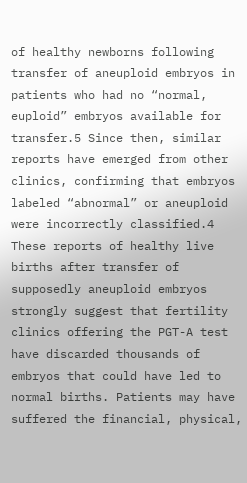of healthy newborns following transfer of aneuploid embryos in patients who had no “normal, euploid” embryos available for transfer.5 Since then, similar reports have emerged from other clinics, confirming that embryos labeled “abnormal” or aneuploid were incorrectly classified.4 These reports of healthy live births after transfer of supposedly aneuploid embryos strongly suggest that fertility clinics offering the PGT-A test have discarded thousands of embryos that could have led to normal births. Patients may have suffered the financial, physical,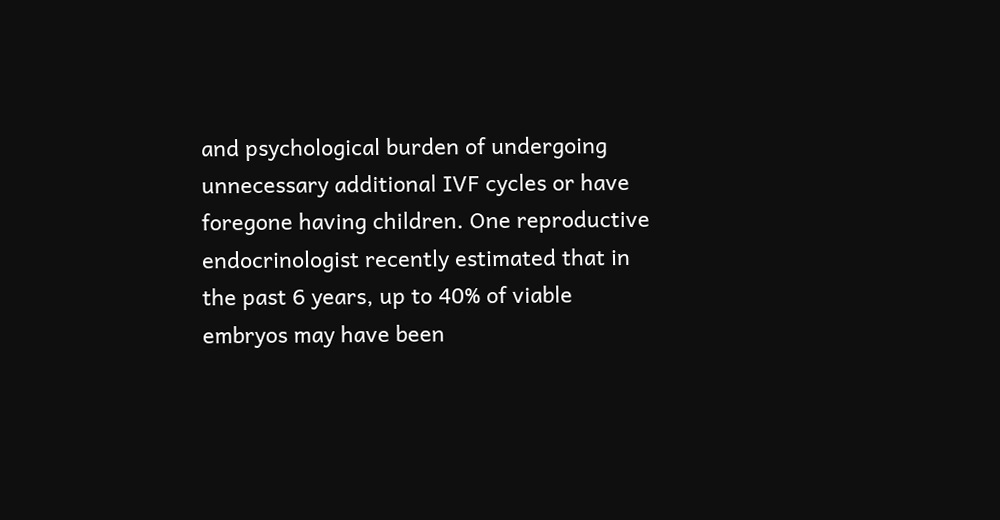and psychological burden of undergoing unnecessary additional IVF cycles or have foregone having children. One reproductive endocrinologist recently estimated that in the past 6 years, up to 40% of viable embryos may have been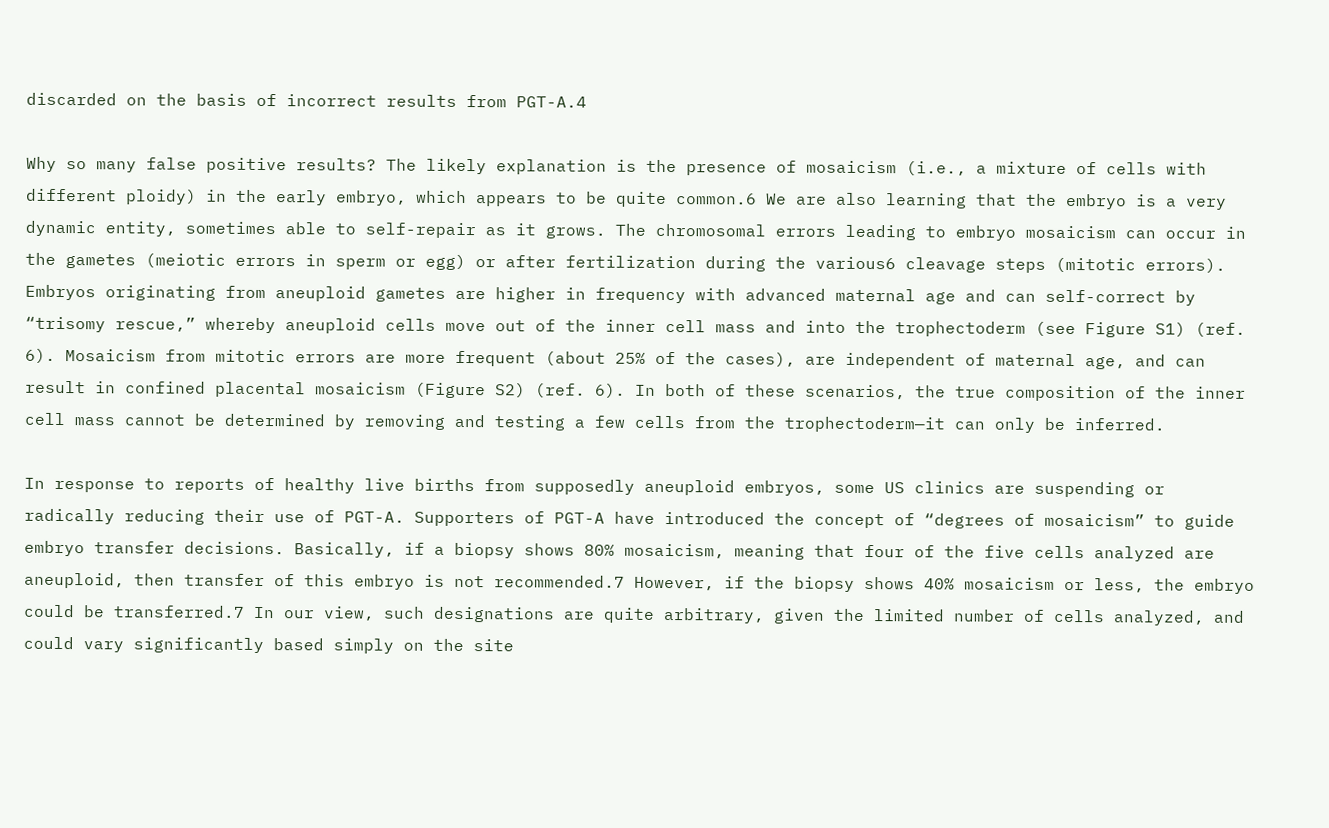discarded on the basis of incorrect results from PGT-A.4

Why so many false positive results? The likely explanation is the presence of mosaicism (i.e., a mixture of cells with different ploidy) in the early embryo, which appears to be quite common.6 We are also learning that the embryo is a very dynamic entity, sometimes able to self-repair as it grows. The chromosomal errors leading to embryo mosaicism can occur in the gametes (meiotic errors in sperm or egg) or after fertilization during the various6 cleavage steps (mitotic errors). Embryos originating from aneuploid gametes are higher in frequency with advanced maternal age and can self-correct by “trisomy rescue,” whereby aneuploid cells move out of the inner cell mass and into the trophectoderm (see Figure S1) (ref. 6). Mosaicism from mitotic errors are more frequent (about 25% of the cases), are independent of maternal age, and can result in confined placental mosaicism (Figure S2) (ref. 6). In both of these scenarios, the true composition of the inner cell mass cannot be determined by removing and testing a few cells from the trophectoderm—it can only be inferred.

In response to reports of healthy live births from supposedly aneuploid embryos, some US clinics are suspending or radically reducing their use of PGT-A. Supporters of PGT-A have introduced the concept of “degrees of mosaicism” to guide embryo transfer decisions. Basically, if a biopsy shows 80% mosaicism, meaning that four of the five cells analyzed are aneuploid, then transfer of this embryo is not recommended.7 However, if the biopsy shows 40% mosaicism or less, the embryo could be transferred.7 In our view, such designations are quite arbitrary, given the limited number of cells analyzed, and could vary significantly based simply on the site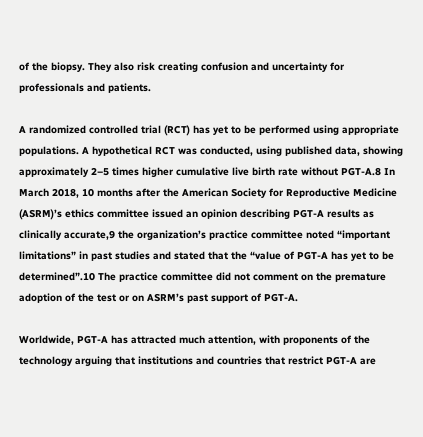of the biopsy. They also risk creating confusion and uncertainty for professionals and patients.

A randomized controlled trial (RCT) has yet to be performed using appropriate populations. A hypothetical RCT was conducted, using published data, showing approximately 2–5 times higher cumulative live birth rate without PGT-A.8 In March 2018, 10 months after the American Society for Reproductive Medicine (ASRM)’s ethics committee issued an opinion describing PGT-A results as clinically accurate,9 the organization’s practice committee noted “important limitations” in past studies and stated that the “value of PGT-A has yet to be determined”.10 The practice committee did not comment on the premature adoption of the test or on ASRM’s past support of PGT-A.

Worldwide, PGT-A has attracted much attention, with proponents of the technology arguing that institutions and countries that restrict PGT-A are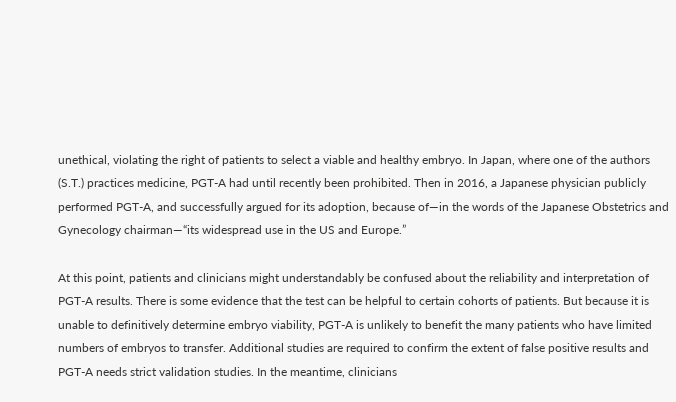unethical, violating the right of patients to select a viable and healthy embryo. In Japan, where one of the authors (S.T.) practices medicine, PGT-A had until recently been prohibited. Then in 2016, a Japanese physician publicly performed PGT-A, and successfully argued for its adoption, because of—in the words of the Japanese Obstetrics and Gynecology chairman—“its widespread use in the US and Europe.”

At this point, patients and clinicians might understandably be confused about the reliability and interpretation of PGT-A results. There is some evidence that the test can be helpful to certain cohorts of patients. But because it is unable to definitively determine embryo viability, PGT-A is unlikely to benefit the many patients who have limited numbers of embryos to transfer. Additional studies are required to confirm the extent of false positive results and PGT-A needs strict validation studies. In the meantime, clinicians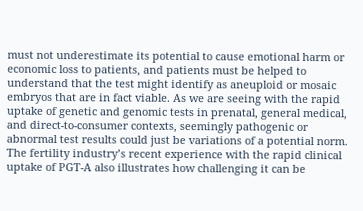must not underestimate its potential to cause emotional harm or economic loss to patients, and patients must be helped to understand that the test might identify as aneuploid or mosaic embryos that are in fact viable. As we are seeing with the rapid uptake of genetic and genomic tests in prenatal, general medical, and direct-to-consumer contexts, seemingly pathogenic or abnormal test results could just be variations of a potential norm. The fertility industry’s recent experience with the rapid clinical uptake of PGT-A also illustrates how challenging it can be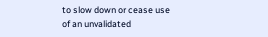to slow down or cease use of an unvalidated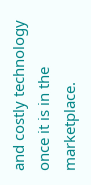and costly technology once it is in the marketplace.